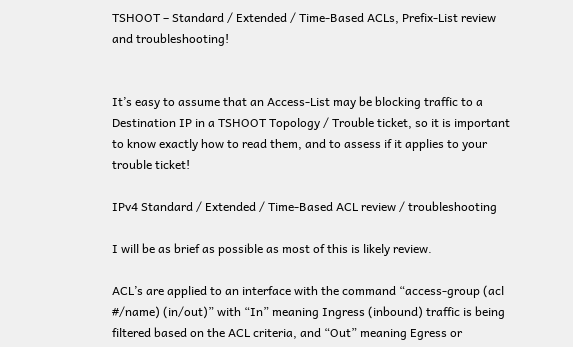TSHOOT – Standard / Extended / Time-Based ACLs, Prefix-List review and troubleshooting!


It’s easy to assume that an Access-List may be blocking traffic to a Destination IP in a TSHOOT Topology / Trouble ticket, so it is important to know exactly how to read them, and to assess if it applies to your trouble ticket!

IPv4 Standard / Extended / Time-Based ACL review / troubleshooting

I will be as brief as possible as most of this is likely review.

ACL’s are applied to an interface with the command “access-group (acl #/name) (in/out)” with “In” meaning Ingress (inbound) traffic is being filtered based on the ACL criteria, and “Out” meaning Egress or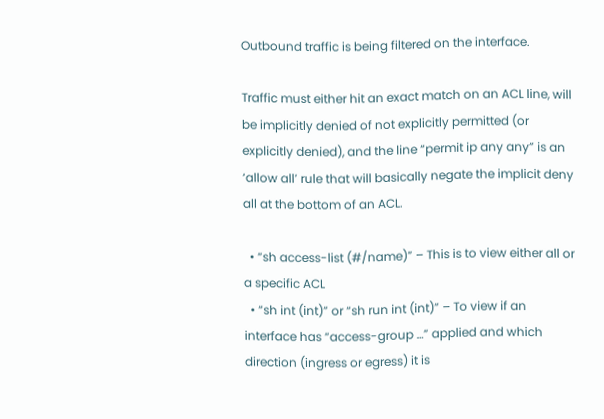Outbound traffic is being filtered on the interface.

Traffic must either hit an exact match on an ACL line, will be implicitly denied of not explicitly permitted (or explicitly denied), and the line “permit ip any any” is an ‘allow all’ rule that will basically negate the implicit deny all at the bottom of an ACL.

  • “sh access-list (#/name)” – This is to view either all or a specific ACL
  • “sh int (int)” or “sh run int (int)” – To view if an interface has “access-group …” applied and which direction (ingress or egress) it is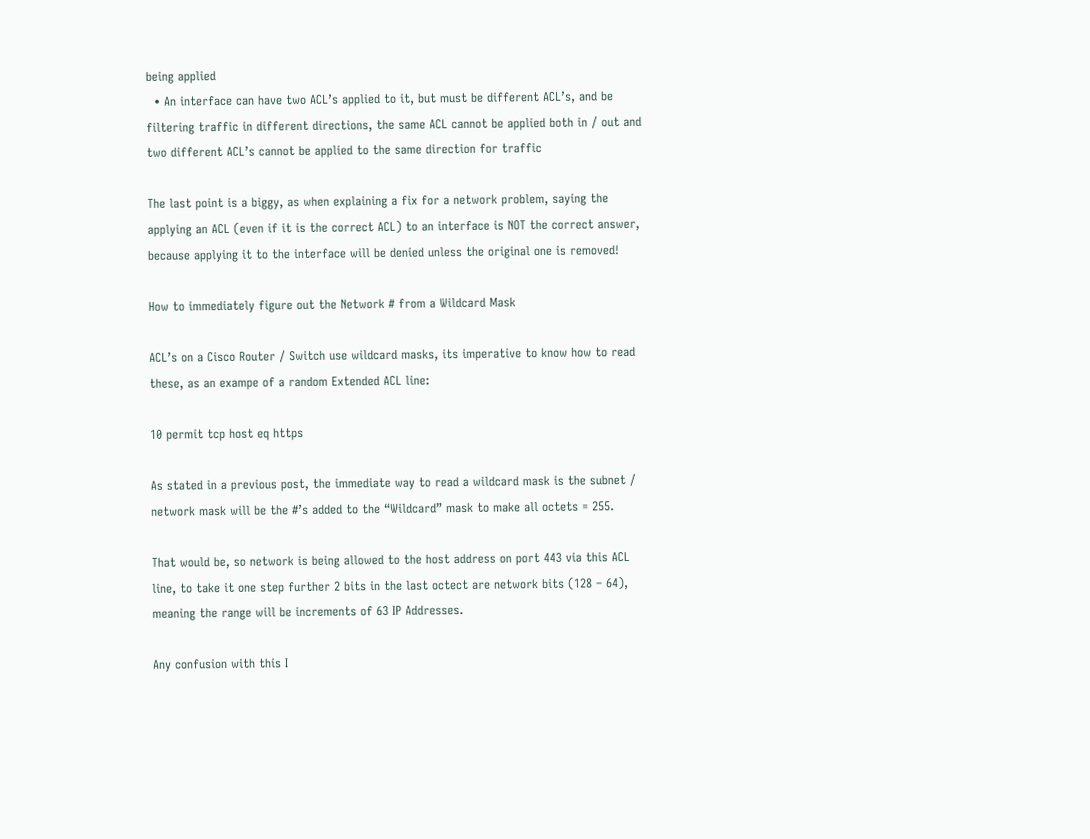being applied
  • An interface can have two ACL’s applied to it, but must be different ACL’s, and be filtering traffic in different directions, the same ACL cannot be applied both in / out and two different ACL’s cannot be applied to the same direction for traffic

The last point is a biggy, as when explaining a fix for a network problem, saying the applying an ACL (even if it is the correct ACL) to an interface is NOT the correct answer, because applying it to the interface will be denied unless the original one is removed!

How to immediately figure out the Network # from a Wildcard Mask

ACL’s on a Cisco Router / Switch use wildcard masks, its imperative to know how to read these, as an exampe of a random Extended ACL line:

10 permit tcp host eq https

As stated in a previous post, the immediate way to read a wildcard mask is the subnet / network mask will be the #’s added to the “Wildcard” mask to make all octets = 255.

That would be, so network is being allowed to the host address on port 443 via this ACL line, to take it one step further 2 bits in the last octect are network bits (128 – 64), meaning the range will be increments of 63 IP Addresses.

Any confusion with this I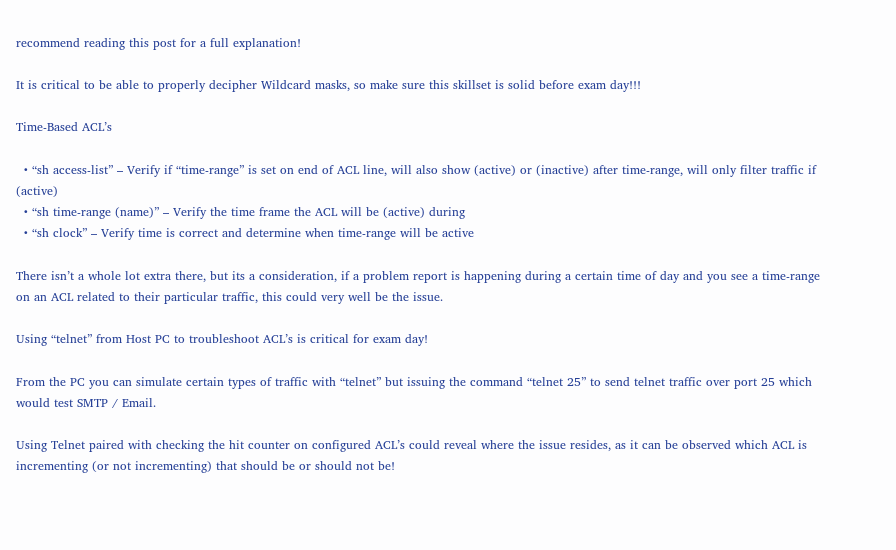recommend reading this post for a full explanation!

It is critical to be able to properly decipher Wildcard masks, so make sure this skillset is solid before exam day!!!

Time-Based ACL’s

  • “sh access-list” – Verify if “time-range” is set on end of ACL line, will also show (active) or (inactive) after time-range, will only filter traffic if (active)
  • “sh time-range (name)” – Verify the time frame the ACL will be (active) during
  • “sh clock” – Verify time is correct and determine when time-range will be active

There isn’t a whole lot extra there, but its a consideration, if a problem report is happening during a certain time of day and you see a time-range on an ACL related to their particular traffic, this could very well be the issue.

Using “telnet” from Host PC to troubleshoot ACL’s is critical for exam day!

From the PC you can simulate certain types of traffic with “telnet” but issuing the command “telnet 25” to send telnet traffic over port 25 which would test SMTP / Email.

Using Telnet paired with checking the hit counter on configured ACL’s could reveal where the issue resides, as it can be observed which ACL is incrementing (or not incrementing) that should be or should not be!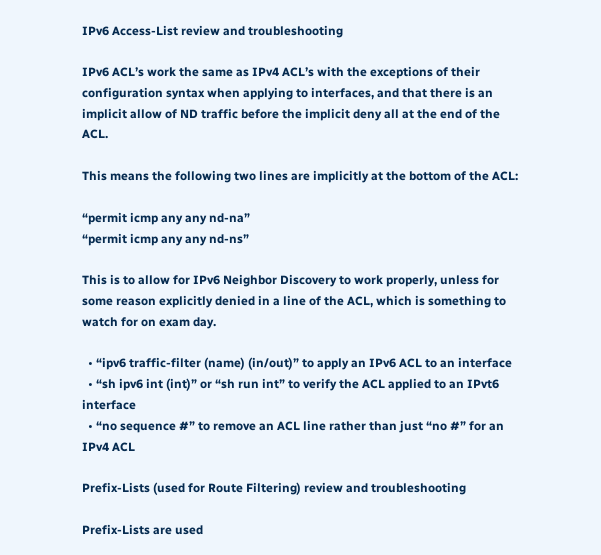IPv6 Access-List review and troubleshooting

IPv6 ACL’s work the same as IPv4 ACL’s with the exceptions of their configuration syntax when applying to interfaces, and that there is an implicit allow of ND traffic before the implicit deny all at the end of the ACL.

This means the following two lines are implicitly at the bottom of the ACL:

“permit icmp any any nd-na”
“permit icmp any any nd-ns”

This is to allow for IPv6 Neighbor Discovery to work properly, unless for some reason explicitly denied in a line of the ACL, which is something to watch for on exam day.

  • “ipv6 traffic-filter (name) (in/out)” to apply an IPv6 ACL to an interface
  • “sh ipv6 int (int)” or “sh run int” to verify the ACL applied to an IPvt6 interface
  • “no sequence #” to remove an ACL line rather than just “no #” for an IPv4 ACL

Prefix-Lists (used for Route Filtering) review and troubleshooting

Prefix-Lists are used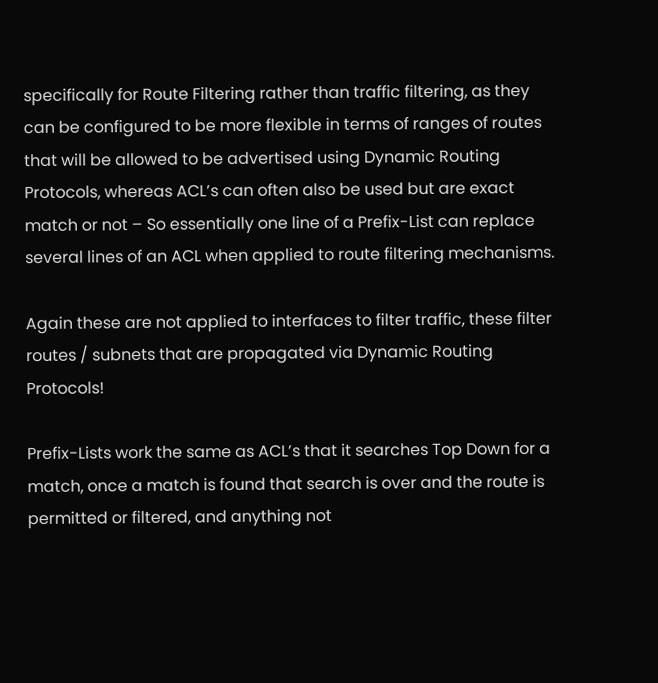specifically for Route Filtering rather than traffic filtering, as they can be configured to be more flexible in terms of ranges of routes that will be allowed to be advertised using Dynamic Routing Protocols, whereas ACL’s can often also be used but are exact match or not – So essentially one line of a Prefix-List can replace several lines of an ACL when applied to route filtering mechanisms.

Again these are not applied to interfaces to filter traffic, these filter routes / subnets that are propagated via Dynamic Routing Protocols!

Prefix-Lists work the same as ACL’s that it searches Top Down for a match, once a match is found that search is over and the route is permitted or filtered, and anything not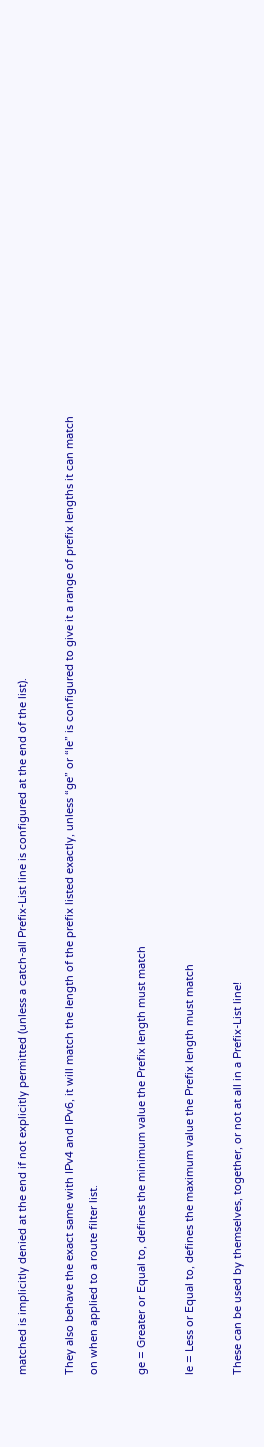matched is implicitly denied at the end if not explicitly permitted (unless a catch-all Prefix-List line is configured at the end of the list).

They also behave the exact same with IPv4 and IPv6, it will match the length of the prefix listed exactly, unless “ge” or “le” is configured to give it a range of prefix lengths it can match on when applied to a route filter list.

ge = Greater or Equal to, defines the minimum value the Prefix length must match

le = Less or Equal to, defines the maximum value the Prefix length must match

These can be used by themselves, together, or not at all in a Prefix-List line!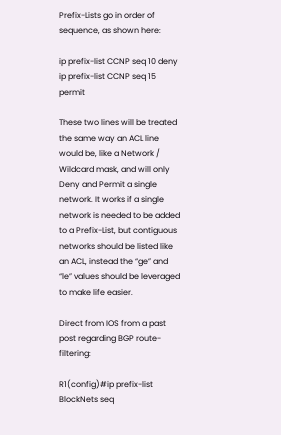Prefix-Lists go in order of sequence, as shown here:

ip prefix-list CCNP seq 10 deny
ip prefix-list CCNP seq 15 permit

These two lines will be treated the same way an ACL line would be, like a Network / Wildcard mask, and will only Deny and Permit a single network. It works if a single network is needed to be added to a Prefix-List, but contiguous networks should be listed like an ACL, instead the “ge” and “le” values should be leveraged to make life easier.

Direct from IOS from a past post regarding BGP route-filtering:

R1(config)#ip prefix-list BlockNets seq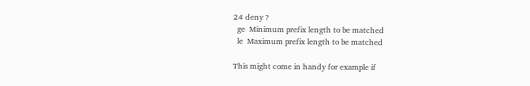24 deny ?
  ge  Minimum prefix length to be matched
  le  Maximum prefix length to be matched

This might come in handy for example if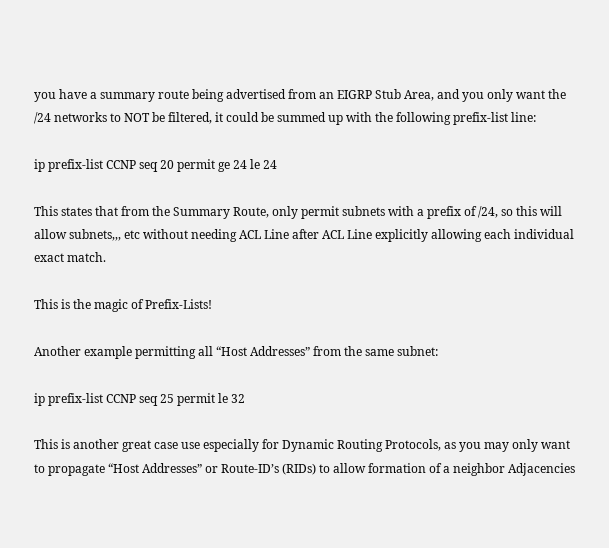you have a summary route being advertised from an EIGRP Stub Area, and you only want the /24 networks to NOT be filtered, it could be summed up with the following prefix-list line:

ip prefix-list CCNP seq 20 permit ge 24 le 24

This states that from the Summary Route, only permit subnets with a prefix of /24, so this will allow subnets,,, etc without needing ACL Line after ACL Line explicitly allowing each individual exact match.

This is the magic of Prefix-Lists!

Another example permitting all “Host Addresses” from the same subnet:

ip prefix-list CCNP seq 25 permit le 32

This is another great case use especially for Dynamic Routing Protocols, as you may only want to propagate “Host Addresses” or Route-ID’s (RIDs) to allow formation of a neighbor Adjacencies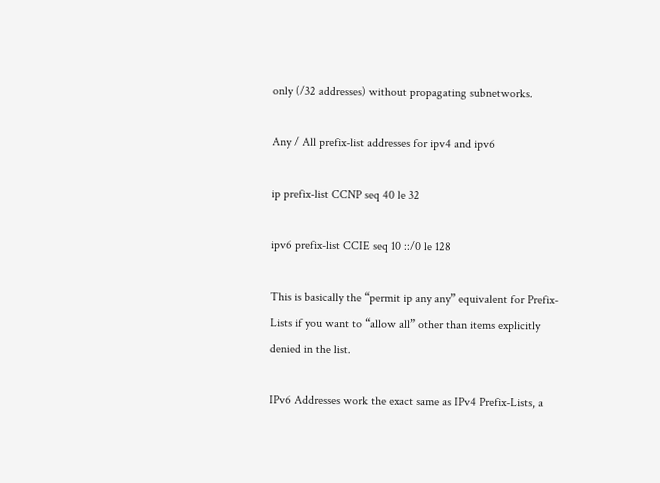only (/32 addresses) without propagating subnetworks.

Any / All prefix-list addresses for ipv4 and ipv6

ip prefix-list CCNP seq 40 le 32

ipv6 prefix-list CCIE seq 10 ::/0 le 128

This is basically the “permit ip any any” equivalent for Prefix-Lists if you want to “allow all” other than items explicitly denied in the list.

IPv6 Addresses work the exact same as IPv4 Prefix-Lists, a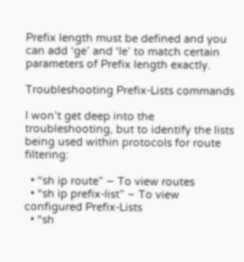Prefix length must be defined and you can add ‘ge’ and ‘le’ to match certain parameters of Prefix length exactly.

Troubleshooting Prefix-Lists commands

I won’t get deep into the troubleshooting, but to identify the lists being used within protocols for route filtering:

  • “sh ip route” – To view routes
  • “sh ip prefix-list” – To view configured Prefix-Lists
  • “sh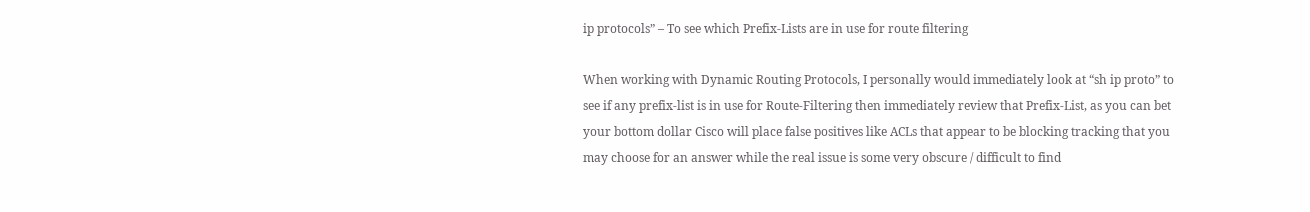ip protocols” – To see which Prefix-Lists are in use for route filtering

When working with Dynamic Routing Protocols, I personally would immediately look at “sh ip proto” to see if any prefix-list is in use for Route-Filtering then immediately review that Prefix-List, as you can bet your bottom dollar Cisco will place false positives like ACLs that appear to be blocking tracking that you may choose for an answer while the real issue is some very obscure / difficult to find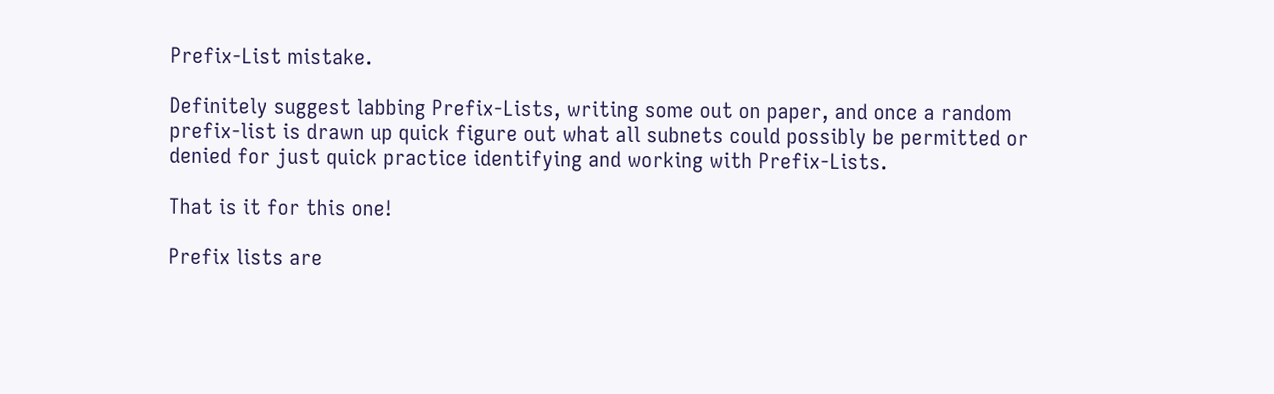Prefix-List mistake.

Definitely suggest labbing Prefix-Lists, writing some out on paper, and once a random prefix-list is drawn up quick figure out what all subnets could possibly be permitted or denied for just quick practice identifying and working with Prefix-Lists.

That is it for this one!

Prefix lists are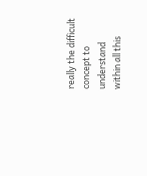really the difficult concept to understand within all this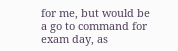for me, but would be a go to command for exam day, as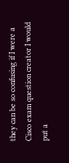they can be so confusing if I were a Cisco exam question creator I would put a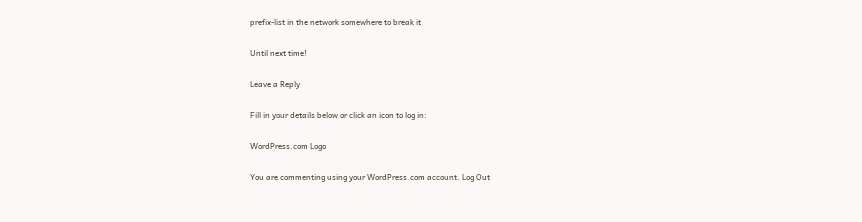prefix-list in the network somewhere to break it

Until next time!

Leave a Reply

Fill in your details below or click an icon to log in:

WordPress.com Logo

You are commenting using your WordPress.com account. Log Out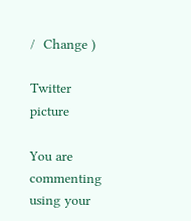/  Change )

Twitter picture

You are commenting using your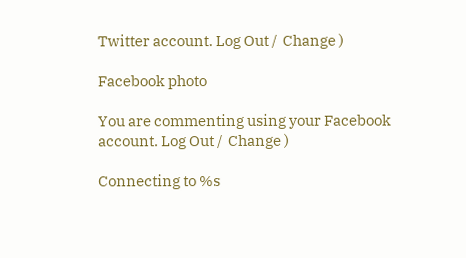Twitter account. Log Out /  Change )

Facebook photo

You are commenting using your Facebook account. Log Out /  Change )

Connecting to %s